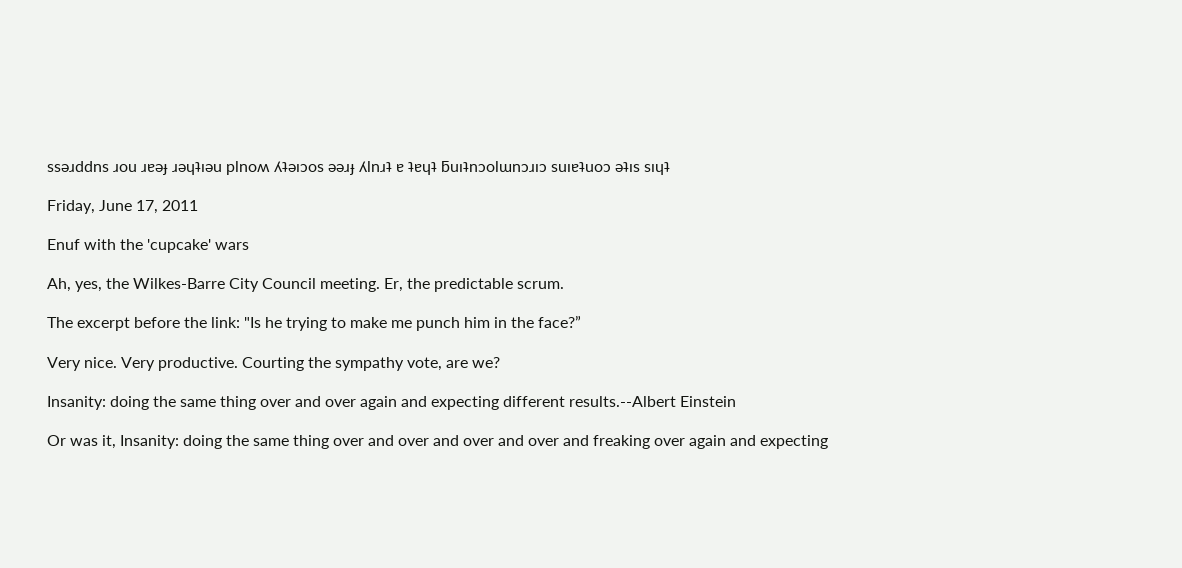ssǝɹddns ɹou ɹɐǝɟ ɹǝɥʇıǝu plnoʍ ʎʇǝıɔos ǝǝɹɟ ʎlnɹʇ ɐ ʇɐɥʇ ƃuıʇnɔolɯnɔɹıɔ suıɐʇuoɔ ǝʇıs sıɥʇ

Friday, June 17, 2011

Enuf with the 'cupcake' wars

Ah, yes, the Wilkes-Barre City Council meeting. Er, the predictable scrum.

The excerpt before the link: "Is he trying to make me punch him in the face?”

Very nice. Very productive. Courting the sympathy vote, are we?

Insanity: doing the same thing over and over again and expecting different results.--Albert Einstein

Or was it, Insanity: doing the same thing over and over and over and over and freaking over again and expecting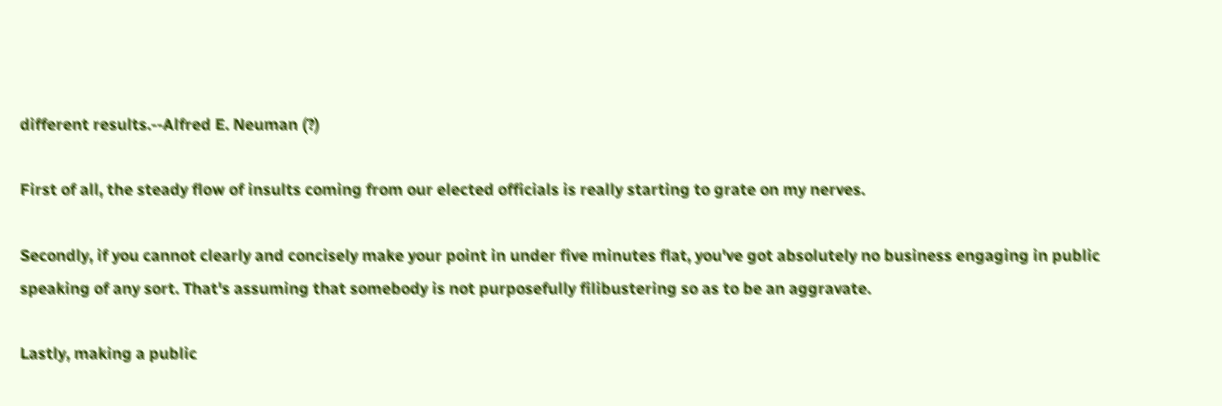different results.--Alfred E. Neuman (?)

First of all, the steady flow of insults coming from our elected officials is really starting to grate on my nerves.

Secondly, if you cannot clearly and concisely make your point in under five minutes flat, you've got absolutely no business engaging in public speaking of any sort. That's assuming that somebody is not purposefully filibustering so as to be an aggravate.

Lastly, making a public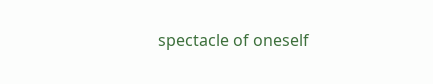spectacle of oneself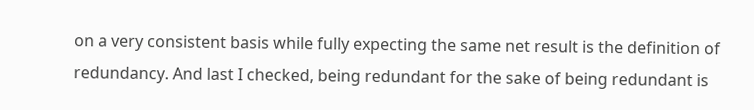on a very consistent basis while fully expecting the same net result is the definition of redundancy. And last I checked, being redundant for the sake of being redundant is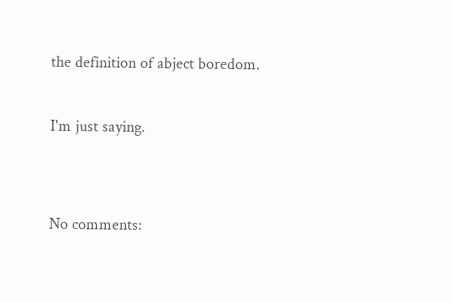the definition of abject boredom.

I'm just saying.


No comments: